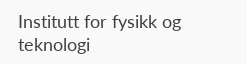Institutt for fysikk og teknologi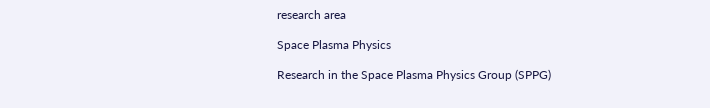research area

Space Plasma Physics

Research in the Space Plasma Physics Group (SPPG)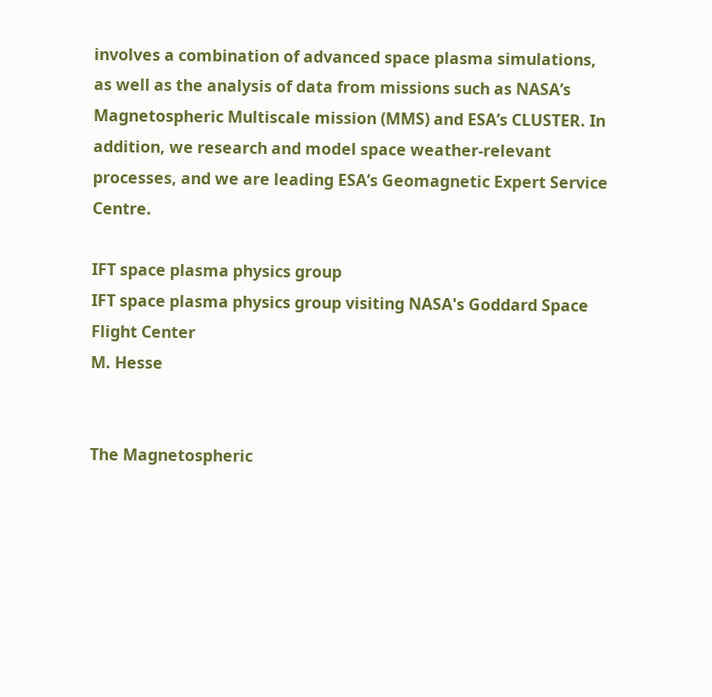involves a combination of advanced space plasma simulations, as well as the analysis of data from missions such as NASA’s Magnetospheric Multiscale mission (MMS) and ESA’s CLUSTER. In addition, we research and model space weather-relevant processes, and we are leading ESA’s Geomagnetic Expert Service Centre.

IFT space plasma physics group
IFT space plasma physics group visiting NASA's Goddard Space Flight Center
M. Hesse


The Magnetospheric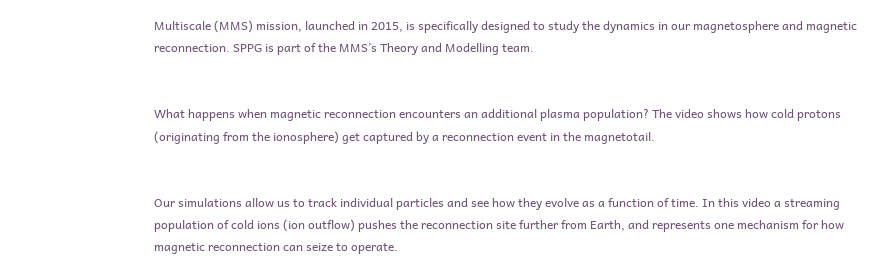Multiscale (MMS) mission, launched in 2015, is specifically designed to study the dynamics in our magnetosphere and magnetic reconnection. SPPG is part of the MMS’s Theory and Modelling team.


What happens when magnetic reconnection encounters an additional plasma population? The video shows how cold protons (originating from the ionosphere) get captured by a reconnection event in the magnetotail.


Our simulations allow us to track individual particles and see how they evolve as a function of time. In this video a streaming population of cold ions (ion outflow) pushes the reconnection site further from Earth, and represents one mechanism for how magnetic reconnection can seize to operate.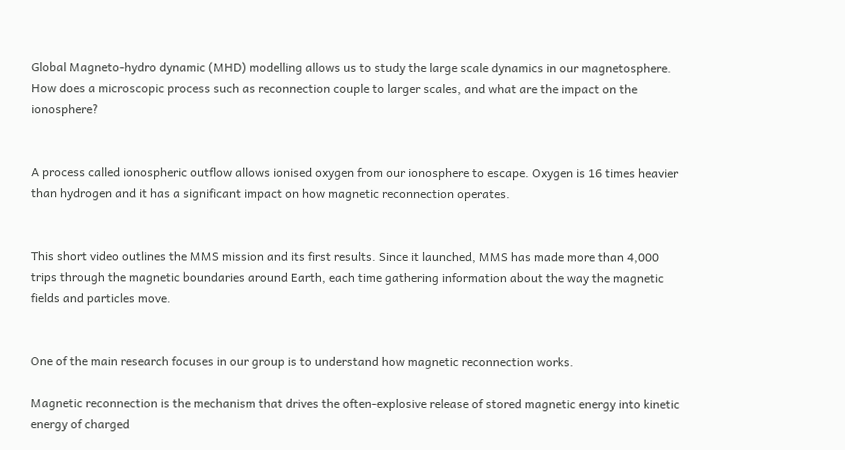Global Magneto-hydro dynamic (MHD) modelling allows us to study the large scale dynamics in our magnetosphere. How does a microscopic process such as reconnection couple to larger scales, and what are the impact on the ionosphere?


A process called ionospheric outflow allows ionised oxygen from our ionosphere to escape. Oxygen is 16 times heavier than hydrogen and it has a significant impact on how magnetic reconnection operates.


This short video outlines the MMS mission and its first results. Since it launched, MMS has made more than 4,000 trips through the magnetic boundaries around Earth, each time gathering information about the way the magnetic fields and particles move.


One of the main research focuses in our group is to understand how magnetic reconnection works.

Magnetic reconnection is the mechanism that drives the often-explosive release of stored magnetic energy into kinetic energy of charged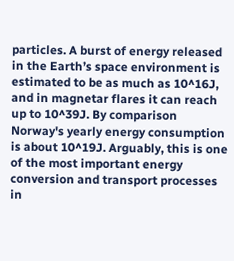particles. A burst of energy released in the Earth’s space environment is estimated to be as much as 10^16J, and in magnetar flares it can reach up to 10^39J. By comparison Norway's yearly energy consumption is about 10^19J. Arguably, this is one of the most important energy conversion and transport processes in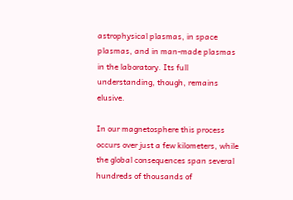astrophysical plasmas, in space plasmas, and in man-made plasmas in the laboratory. Its full understanding, though, remains elusive.

In our magnetosphere this process occurs over just a few kilometers, while the global consequences span several hundreds of thousands of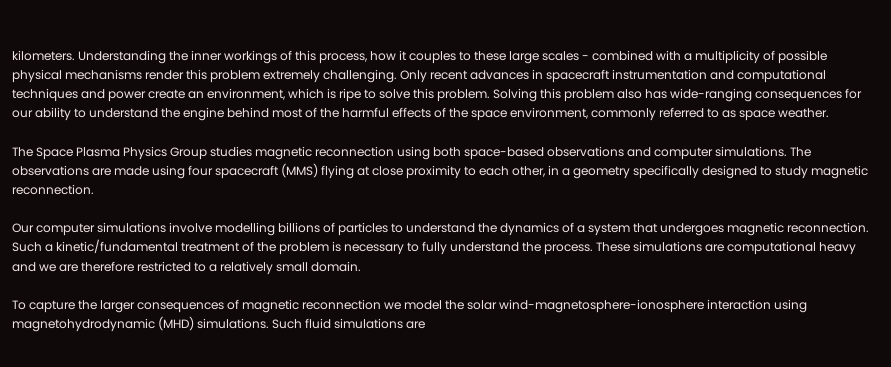kilometers. Understanding the inner workings of this process, how it couples to these large scales - combined with a multiplicity of possible physical mechanisms render this problem extremely challenging. Only recent advances in spacecraft instrumentation and computational techniques and power create an environment, which is ripe to solve this problem. Solving this problem also has wide-ranging consequences for our ability to understand the engine behind most of the harmful effects of the space environment, commonly referred to as space weather.

The Space Plasma Physics Group studies magnetic reconnection using both space-based observations and computer simulations. The observations are made using four spacecraft (MMS) flying at close proximity to each other, in a geometry specifically designed to study magnetic reconnection.

Our computer simulations involve modelling billions of particles to understand the dynamics of a system that undergoes magnetic reconnection. Such a kinetic/fundamental treatment of the problem is necessary to fully understand the process. These simulations are computational heavy and we are therefore restricted to a relatively small domain.

To capture the larger consequences of magnetic reconnection we model the solar wind-magnetosphere-ionosphere interaction using magnetohydrodynamic (MHD) simulations. Such fluid simulations are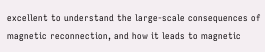excellent to understand the large-scale consequences of magnetic reconnection, and how it leads to magnetic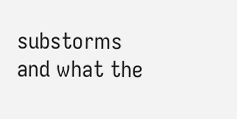substorms and what the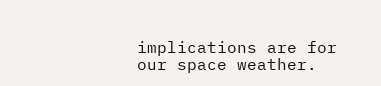implications are for our space weather.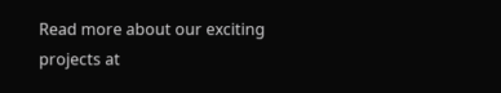Read more about our exciting projects at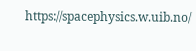https://spacephysics.w.uib.no/